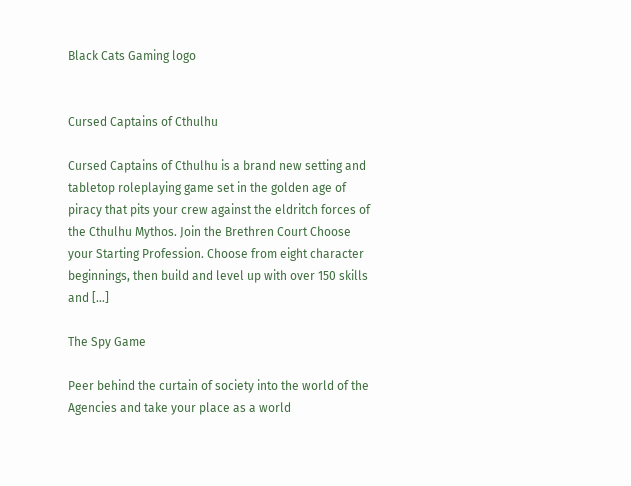Black Cats Gaming logo


Cursed Captains of Cthulhu

Cursed Captains of Cthulhu is a brand new setting and tabletop roleplaying game set in the golden age of piracy that pits your crew against the eldritch forces of the Cthulhu Mythos. Join the Brethren Court Choose your Starting Profession. Choose from eight character beginnings, then build and level up with over 150 skills and […]

The Spy Game

Peer behind the curtain of society into the world of the Agencies and take your place as a world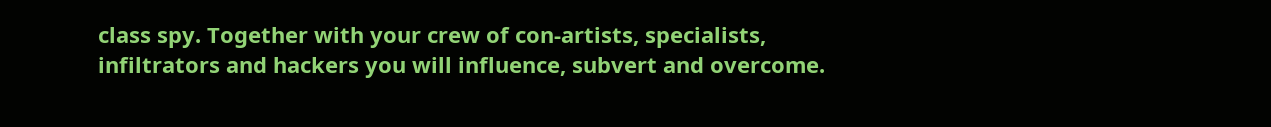class spy. Together with your crew of con-artists, specialists, infiltrators and hackers you will influence, subvert and overcome.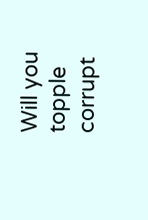Will you topple corrupt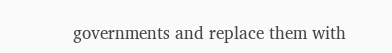governments and replace them with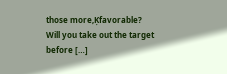those more‚Ķfavorable? Will you take out the target before […]